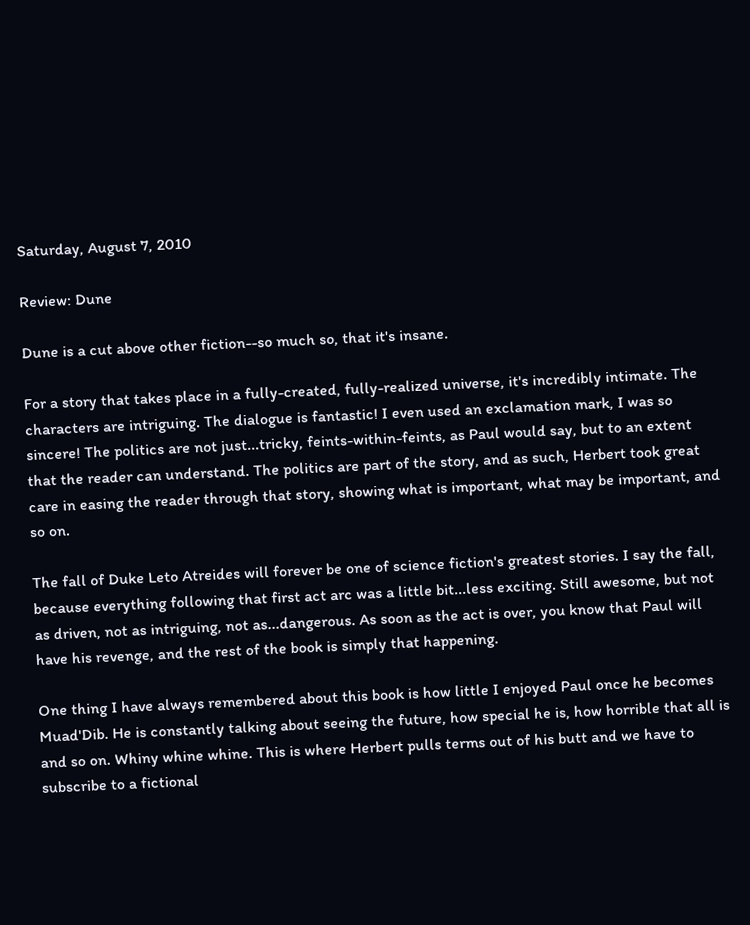Saturday, August 7, 2010

Review: Dune

Dune is a cut above other fiction--so much so, that it's insane.

For a story that takes place in a fully-created, fully-realized universe, it's incredibly intimate. The characters are intriguing. The dialogue is fantastic! I even used an exclamation mark, I was so sincere! The politics are not just...tricky, feints-within-feints, as Paul would say, but to an extent that the reader can understand. The politics are part of the story, and as such, Herbert took great care in easing the reader through that story, showing what is important, what may be important, and so on.

The fall of Duke Leto Atreides will forever be one of science fiction's greatest stories. I say the fall, because everything following that first act arc was a little bit...less exciting. Still awesome, but not as driven, not as intriguing, not as...dangerous. As soon as the act is over, you know that Paul will have his revenge, and the rest of the book is simply that happening.

One thing I have always remembered about this book is how little I enjoyed Paul once he becomes Muad'Dib. He is constantly talking about seeing the future, how special he is, how horrible that all is and so on. Whiny whine whine. This is where Herbert pulls terms out of his butt and we have to subscribe to a fictional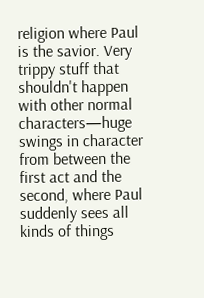religion where Paul is the savior. Very trippy stuff that shouldn't happen with other normal characters—huge swings in character from between the first act and the second, where Paul suddenly sees all kinds of things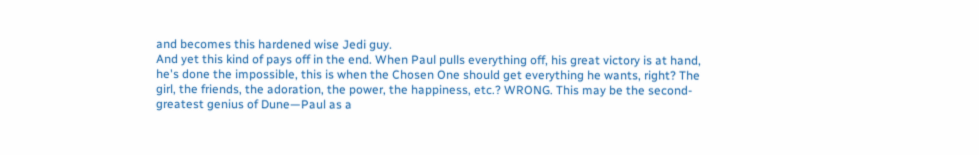and becomes this hardened wise Jedi guy.
And yet this kind of pays off in the end. When Paul pulls everything off, his great victory is at hand, he's done the impossible, this is when the Chosen One should get everything he wants, right? The girl, the friends, the adoration, the power, the happiness, etc.? WRONG. This may be the second-greatest genius of Dune—Paul as a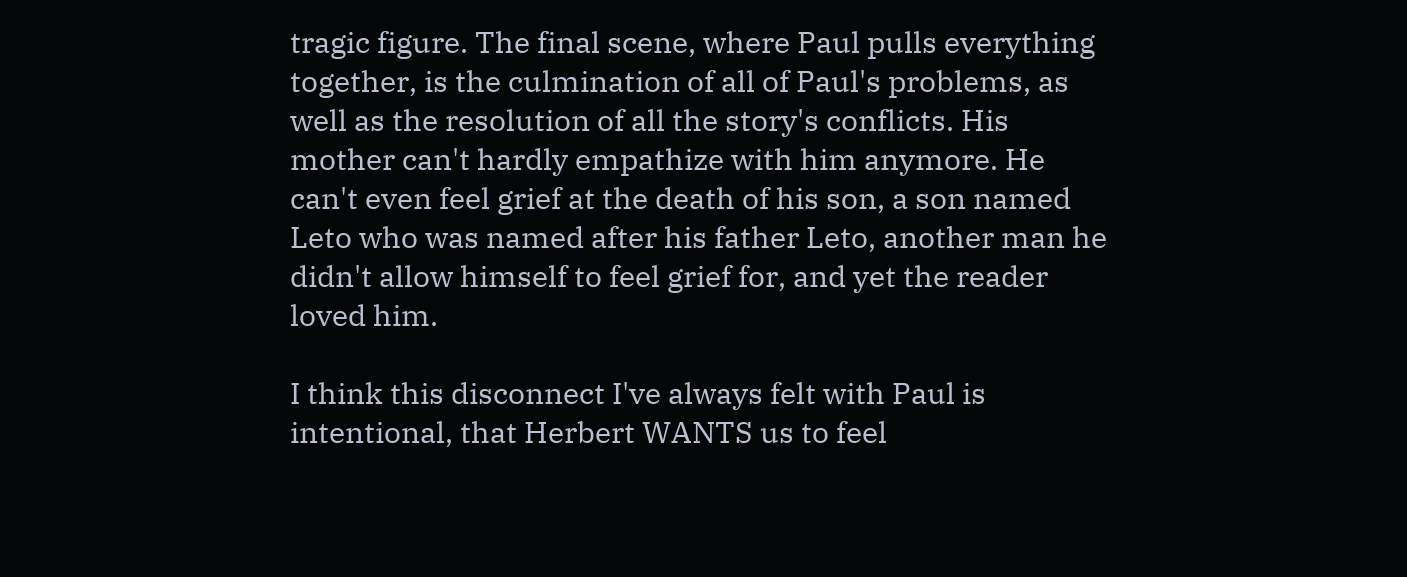tragic figure. The final scene, where Paul pulls everything together, is the culmination of all of Paul's problems, as well as the resolution of all the story's conflicts. His mother can't hardly empathize with him anymore. He can't even feel grief at the death of his son, a son named Leto who was named after his father Leto, another man he didn't allow himself to feel grief for, and yet the reader loved him.

I think this disconnect I've always felt with Paul is intentional, that Herbert WANTS us to feel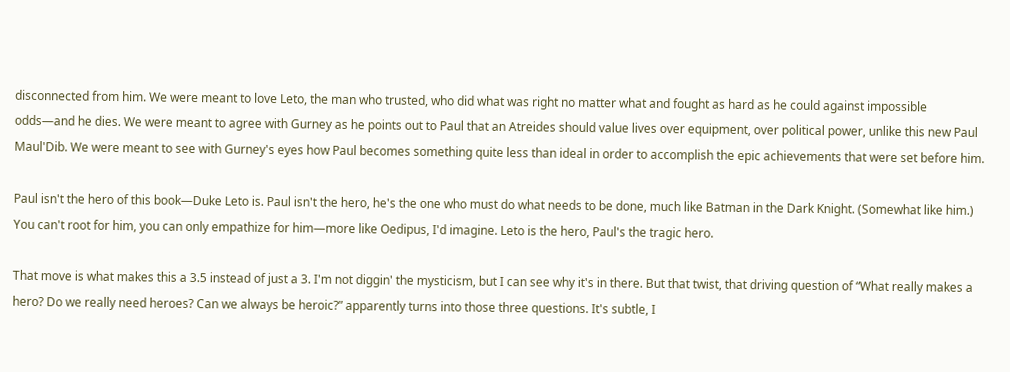disconnected from him. We were meant to love Leto, the man who trusted, who did what was right no matter what and fought as hard as he could against impossible odds—and he dies. We were meant to agree with Gurney as he points out to Paul that an Atreides should value lives over equipment, over political power, unlike this new Paul Maul'Dib. We were meant to see with Gurney's eyes how Paul becomes something quite less than ideal in order to accomplish the epic achievements that were set before him.

Paul isn't the hero of this book—Duke Leto is. Paul isn't the hero, he's the one who must do what needs to be done, much like Batman in the Dark Knight. (Somewhat like him.) You can't root for him, you can only empathize for him—more like Oedipus, I'd imagine. Leto is the hero, Paul's the tragic hero.

That move is what makes this a 3.5 instead of just a 3. I'm not diggin' the mysticism, but I can see why it's in there. But that twist, that driving question of “What really makes a hero? Do we really need heroes? Can we always be heroic?” apparently turns into those three questions. It's subtle, I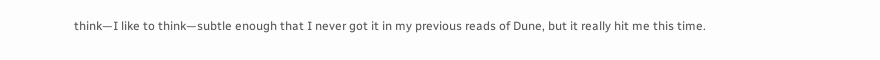think—I like to think—subtle enough that I never got it in my previous reads of Dune, but it really hit me this time.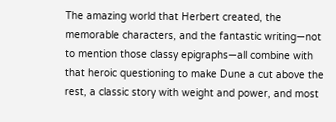The amazing world that Herbert created, the memorable characters, and the fantastic writing—not to mention those classy epigraphs—all combine with that heroic questioning to make Dune a cut above the rest, a classic story with weight and power, and most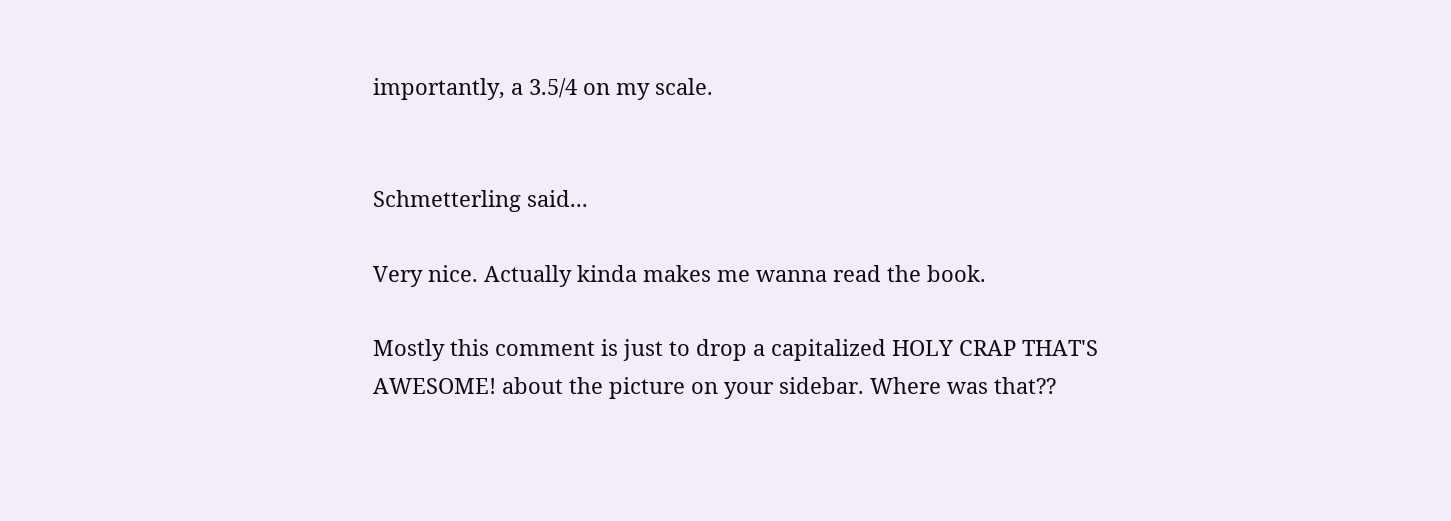importantly, a 3.5/4 on my scale.


Schmetterling said...

Very nice. Actually kinda makes me wanna read the book.

Mostly this comment is just to drop a capitalized HOLY CRAP THAT'S AWESOME! about the picture on your sidebar. Where was that??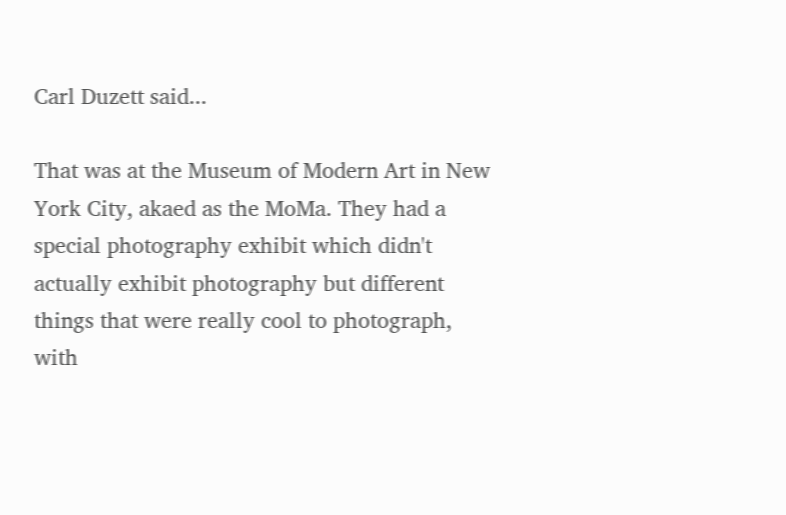Carl Duzett said...

That was at the Museum of Modern Art in New York City, akaed as the MoMa. They had a special photography exhibit which didn't actually exhibit photography but different things that were really cool to photograph, with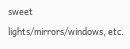sweet lights/mirrors/windows, etc.